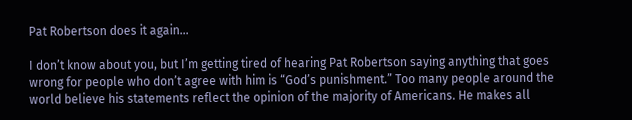Pat Robertson does it again…

I don’t know about you, but I’m getting tired of hearing Pat Robertson saying anything that goes wrong for people who don’t agree with him is “God’s punishment.” Too many people around the world believe his statements reflect the opinion of the majority of Americans. He makes all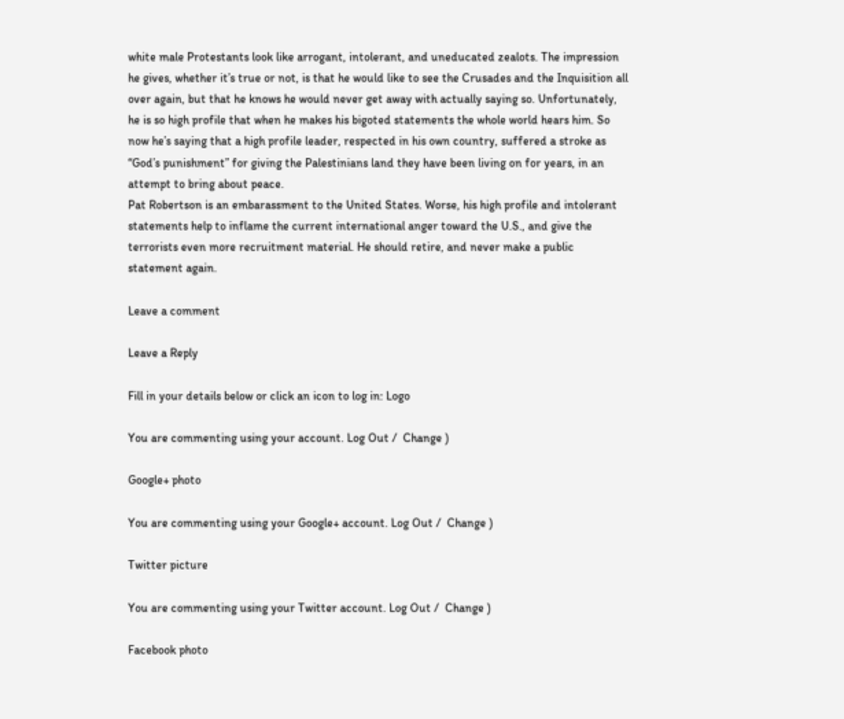white male Protestants look like arrogant, intolerant, and uneducated zealots. The impression he gives, whether it’s true or not, is that he would like to see the Crusades and the Inquisition all over again, but that he knows he would never get away with actually saying so. Unfortunately, he is so high profile that when he makes his bigoted statements the whole world hears him. So now he’s saying that a high profile leader, respected in his own country, suffered a stroke as “God’s punishment” for giving the Palestinians land they have been living on for years, in an attempt to bring about peace.
Pat Robertson is an embarassment to the United States. Worse, his high profile and intolerant statements help to inflame the current international anger toward the U.S., and give the terrorists even more recruitment material. He should retire, and never make a public statement again.

Leave a comment

Leave a Reply

Fill in your details below or click an icon to log in: Logo

You are commenting using your account. Log Out /  Change )

Google+ photo

You are commenting using your Google+ account. Log Out /  Change )

Twitter picture

You are commenting using your Twitter account. Log Out /  Change )

Facebook photo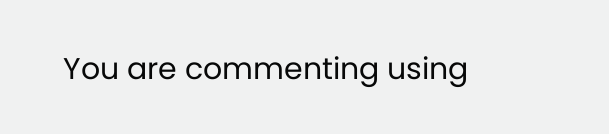You are commenting using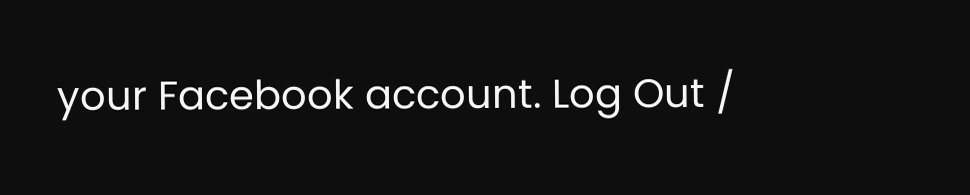your Facebook account. Log Out /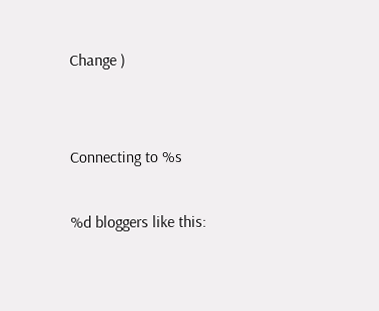Change )


Connecting to %s

%d bloggers like this: